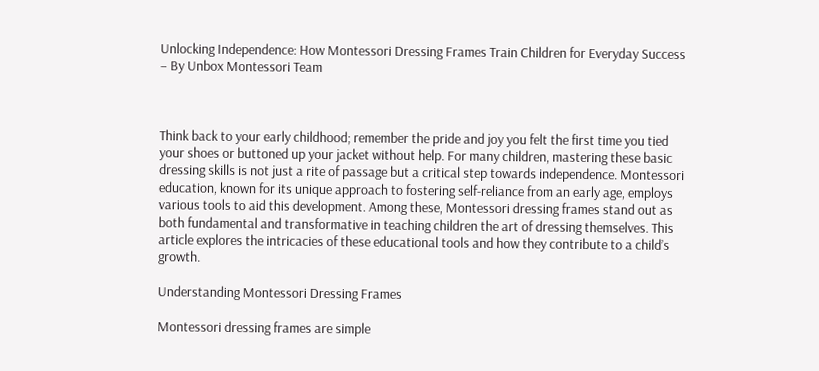Unlocking Independence: How Montessori Dressing Frames Train Children for Everyday Success – By Unbox Montessori Team



Think back to your early childhood; remember the pride and joy you felt the first time you tied your shoes or buttoned up your jacket without help. For many children, mastering these basic dressing skills is not just a rite of passage but a critical step towards independence. Montessori education, known for its unique approach to fostering self-reliance from an early age, employs various tools to aid this development. Among these, Montessori dressing frames stand out as both fundamental and transformative in teaching children the art of dressing themselves. This article explores the intricacies of these educational tools and how they contribute to a child’s growth.

Understanding Montessori Dressing Frames

Montessori dressing frames are simple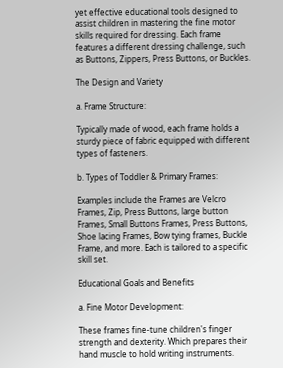yet effective educational tools designed to assist children in mastering the fine motor skills required for dressing. Each frame features a different dressing challenge, such as Buttons, Zippers, Press Buttons, or Buckles.

The Design and Variety

a. Frame Structure:

Typically made of wood, each frame holds a sturdy piece of fabric equipped with different types of fasteners.

b. Types of Toddler & Primary Frames:

Examples include the Frames are Velcro Frames, Zip, Press Buttons, large button Frames, Small Buttons Frames, Press Buttons, Shoe lacing Frames, Bow tying frames, Buckle Frame, and more. Each is tailored to a specific skill set.

Educational Goals and Benefits

a. Fine Motor Development:

These frames fine-tune children's finger strength and dexterity. Which prepares their hand muscle to hold writing instruments.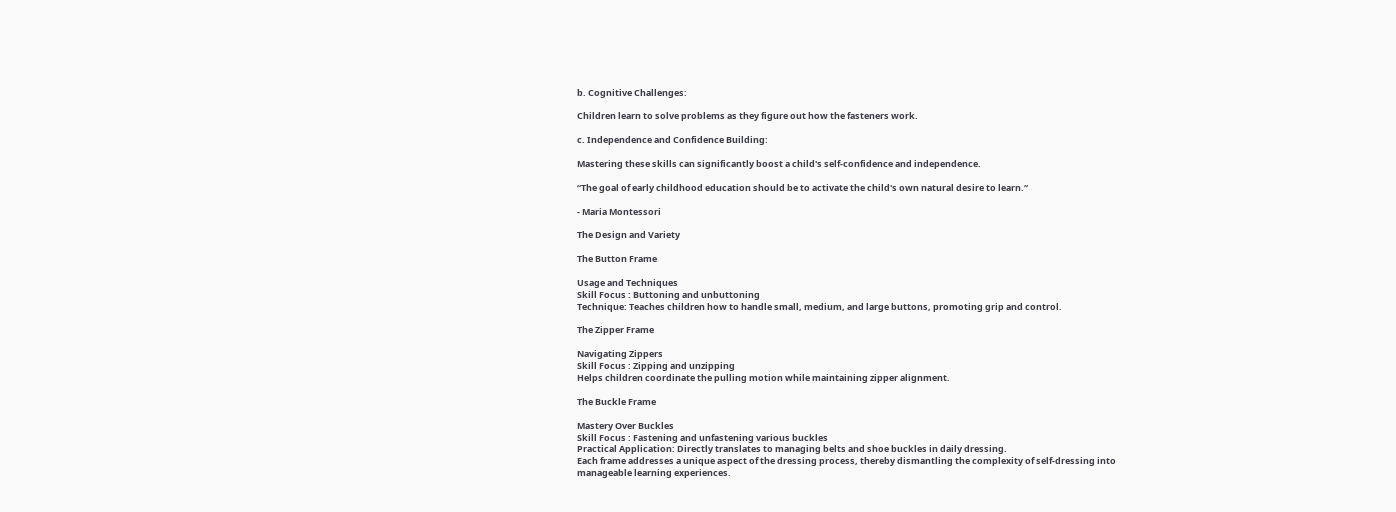b. Cognitive Challenges:

Children learn to solve problems as they figure out how the fasteners work.

c. Independence and Confidence Building:

Mastering these skills can significantly boost a child's self-confidence and independence.

“The goal of early childhood education should be to activate the child's own natural desire to learn.“

- Maria Montessori

The Design and Variety

The Button Frame

Usage and Techniques
Skill Focus : Buttoning and unbuttoning
Technique: Teaches children how to handle small, medium, and large buttons, promoting grip and control.

The Zipper Frame

Navigating Zippers
Skill Focus : Zipping and unzipping
Helps children coordinate the pulling motion while maintaining zipper alignment.

The Buckle Frame

Mastery Over Buckles
Skill Focus : Fastening and unfastening various buckles
Practical Application: Directly translates to managing belts and shoe buckles in daily dressing.
Each frame addresses a unique aspect of the dressing process, thereby dismantling the complexity of self-dressing into manageable learning experiences.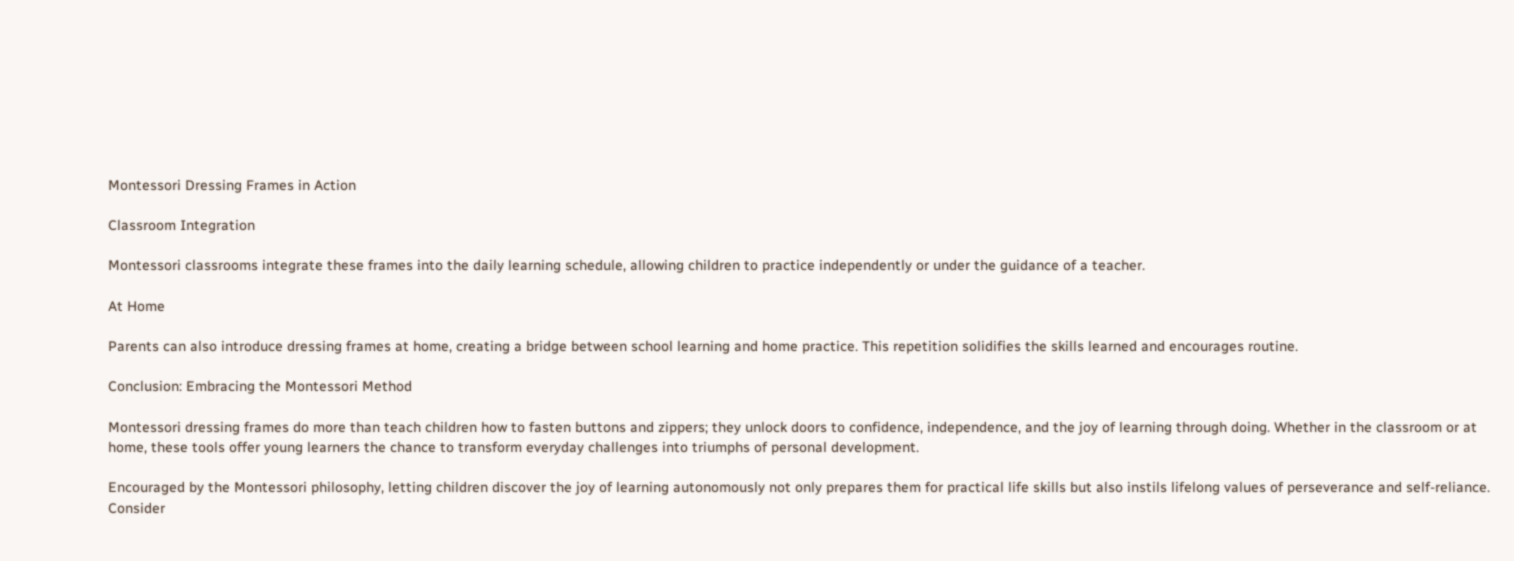Montessori Dressing Frames in Action

Classroom Integration

Montessori classrooms integrate these frames into the daily learning schedule, allowing children to practice independently or under the guidance of a teacher.

At Home

Parents can also introduce dressing frames at home, creating a bridge between school learning and home practice. This repetition solidifies the skills learned and encourages routine.

Conclusion: Embracing the Montessori Method

Montessori dressing frames do more than teach children how to fasten buttons and zippers; they unlock doors to confidence, independence, and the joy of learning through doing. Whether in the classroom or at home, these tools offer young learners the chance to transform everyday challenges into triumphs of personal development.

Encouraged by the Montessori philosophy, letting children discover the joy of learning autonomously not only prepares them for practical life skills but also instils lifelong values of perseverance and self-reliance. Consider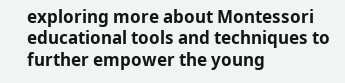exploring more about Montessori educational tools and techniques to further empower the young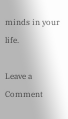minds in your life.

Leave a Comment